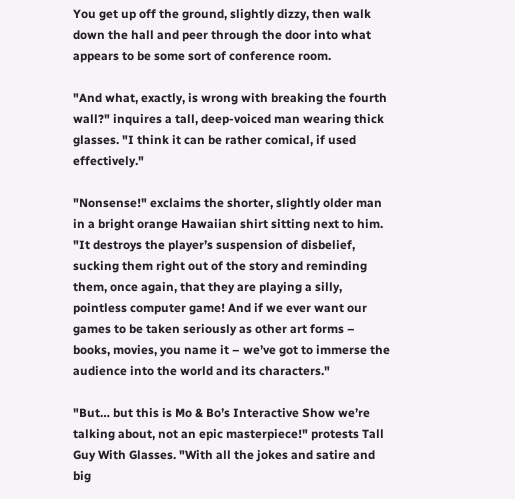You get up off the ground, slightly dizzy, then walk down the hall and peer through the door into what appears to be some sort of conference room.

"And what, exactly, is wrong with breaking the fourth wall?" inquires a tall, deep-voiced man wearing thick glasses. "I think it can be rather comical, if used effectively."

"Nonsense!" exclaims the shorter, slightly older man in a bright orange Hawaiian shirt sitting next to him. "It destroys the player’s suspension of disbelief, sucking them right out of the story and reminding them, once again, that they are playing a silly, pointless computer game! And if we ever want our games to be taken seriously as other art forms – books, movies, you name it – we’ve got to immerse the audience into the world and its characters."

"But… but this is Mo & Bo’s Interactive Show we’re talking about, not an epic masterpiece!" protests Tall Guy With Glasses. "With all the jokes and satire and big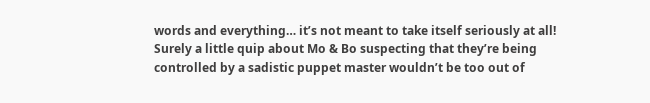words and everything… it’s not meant to take itself seriously at all! Surely a little quip about Mo & Bo suspecting that they’re being controlled by a sadistic puppet master wouldn’t be too out of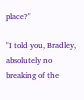place?"

"I told you, Bradley, absolutely no breaking of the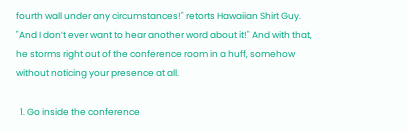fourth wall under any circumstances!" retorts Hawaiian Shirt Guy. "And I don’t ever want to hear another word about it!" And with that, he storms right out of the conference room in a huff, somehow without noticing your presence at all.

  1. Go inside the conference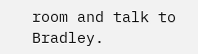room and talk to Bradley.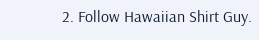2. Follow Hawaiian Shirt Guy.